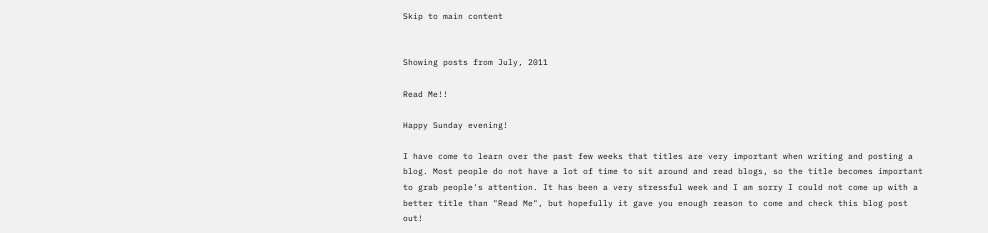Skip to main content


Showing posts from July, 2011

Read Me!!

Happy Sunday evening!

I have come to learn over the past few weeks that titles are very important when writing and posting a blog. Most people do not have a lot of time to sit around and read blogs, so the title becomes important to grab people's attention. It has been a very stressful week and I am sorry I could not come up with a better title than "Read Me", but hopefully it gave you enough reason to come and check this blog post out!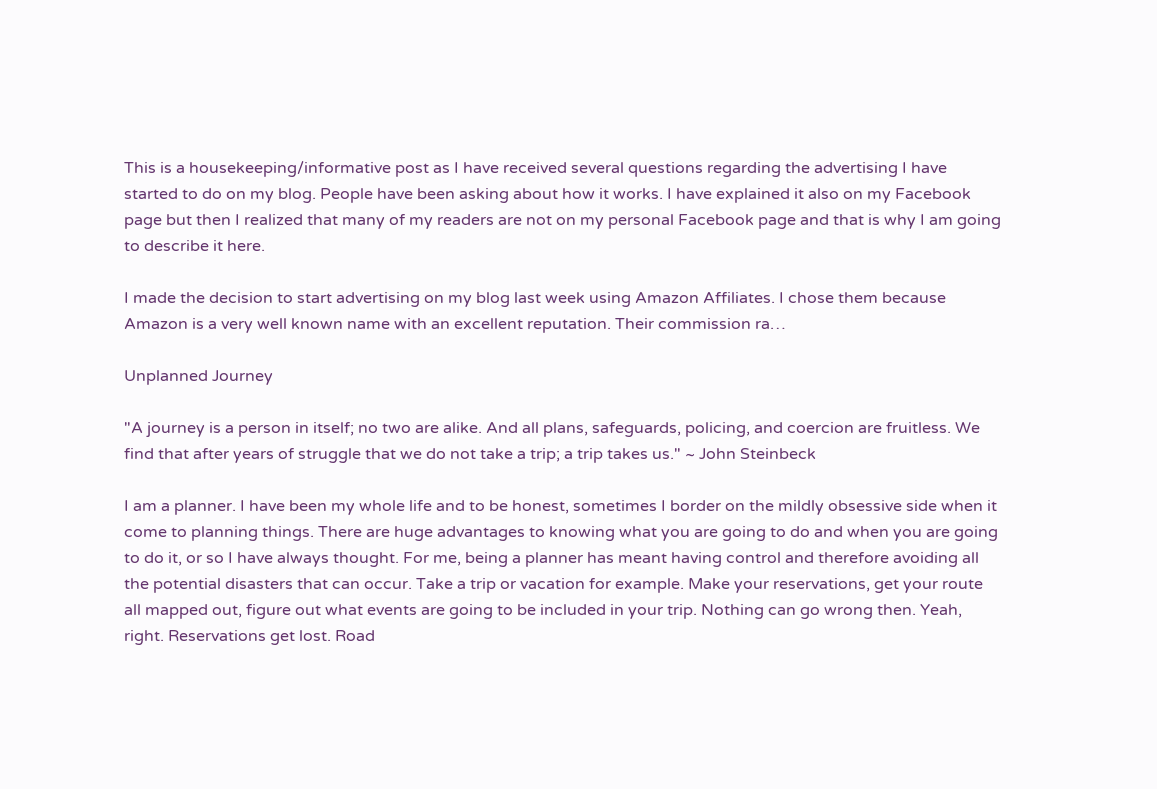This is a housekeeping/informative post as I have received several questions regarding the advertising I have started to do on my blog. People have been asking about how it works. I have explained it also on my Facebook page but then I realized that many of my readers are not on my personal Facebook page and that is why I am going to describe it here.

I made the decision to start advertising on my blog last week using Amazon Affiliates. I chose them because Amazon is a very well known name with an excellent reputation. Their commission ra…

Unplanned Journey

"A journey is a person in itself; no two are alike. And all plans, safeguards, policing, and coercion are fruitless. We find that after years of struggle that we do not take a trip; a trip takes us." ~ John Steinbeck

I am a planner. I have been my whole life and to be honest, sometimes I border on the mildly obsessive side when it come to planning things. There are huge advantages to knowing what you are going to do and when you are going to do it, or so I have always thought. For me, being a planner has meant having control and therefore avoiding all the potential disasters that can occur. Take a trip or vacation for example. Make your reservations, get your route all mapped out, figure out what events are going to be included in your trip. Nothing can go wrong then. Yeah, right. Reservations get lost. Road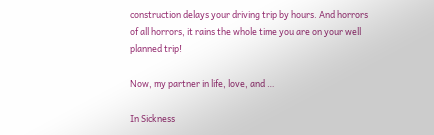construction delays your driving trip by hours. And horrors of all horrors, it rains the whole time you are on your well planned trip!

Now, my partner in life, love, and …

In Sickness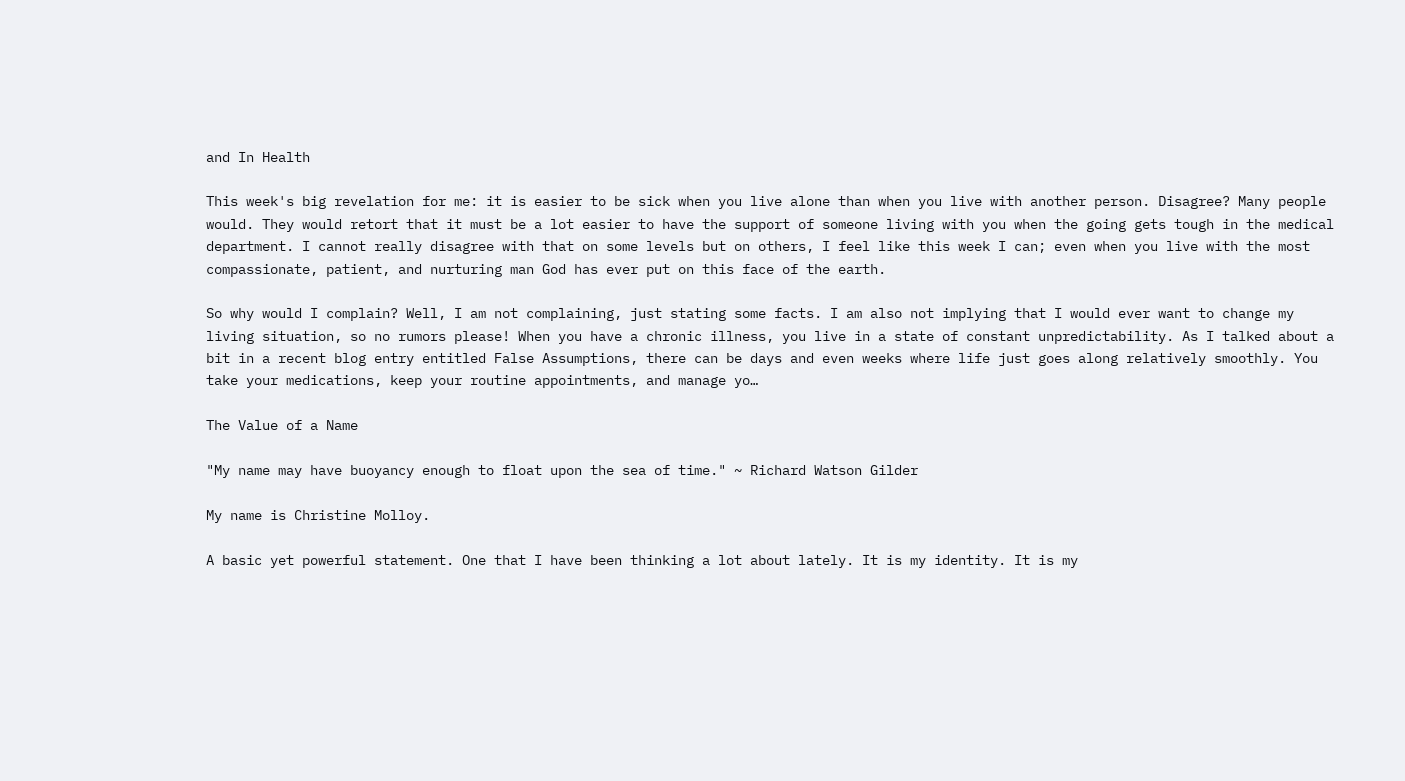and In Health

This week's big revelation for me: it is easier to be sick when you live alone than when you live with another person. Disagree? Many people would. They would retort that it must be a lot easier to have the support of someone living with you when the going gets tough in the medical department. I cannot really disagree with that on some levels but on others, I feel like this week I can; even when you live with the most compassionate, patient, and nurturing man God has ever put on this face of the earth.

So why would I complain? Well, I am not complaining, just stating some facts. I am also not implying that I would ever want to change my living situation, so no rumors please! When you have a chronic illness, you live in a state of constant unpredictability. As I talked about a bit in a recent blog entry entitled False Assumptions, there can be days and even weeks where life just goes along relatively smoothly. You take your medications, keep your routine appointments, and manage yo…

The Value of a Name

"My name may have buoyancy enough to float upon the sea of time." ~ Richard Watson Gilder

My name is Christine Molloy.

A basic yet powerful statement. One that I have been thinking a lot about lately. It is my identity. It is my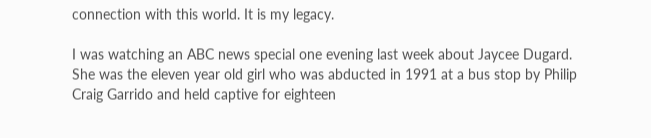connection with this world. It is my legacy.

I was watching an ABC news special one evening last week about Jaycee Dugard. She was the eleven year old girl who was abducted in 1991 at a bus stop by Philip Craig Garrido and held captive for eighteen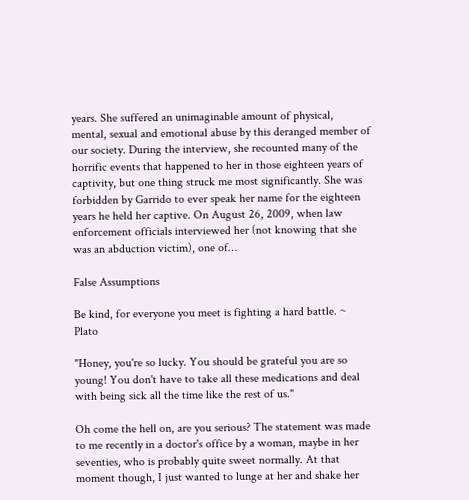years. She suffered an unimaginable amount of physical, mental, sexual and emotional abuse by this deranged member of our society. During the interview, she recounted many of the horrific events that happened to her in those eighteen years of captivity, but one thing struck me most significantly. She was forbidden by Garrido to ever speak her name for the eighteen years he held her captive. On August 26, 2009, when law enforcement officials interviewed her (not knowing that she was an abduction victim), one of…

False Assumptions

Be kind, for everyone you meet is fighting a hard battle. ~ Plato

"Honey, you're so lucky. You should be grateful you are so young! You don't have to take all these medications and deal with being sick all the time like the rest of us."

Oh come the hell on, are you serious? The statement was made to me recently in a doctor's office by a woman, maybe in her seventies, who is probably quite sweet normally. At that moment though, I just wanted to lunge at her and shake her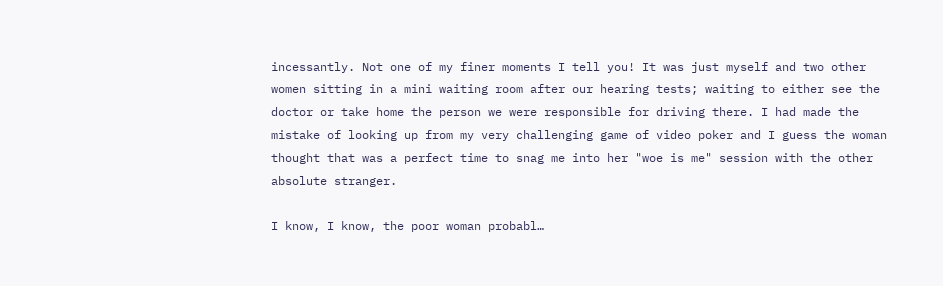incessantly. Not one of my finer moments I tell you! It was just myself and two other women sitting in a mini waiting room after our hearing tests; waiting to either see the doctor or take home the person we were responsible for driving there. I had made the mistake of looking up from my very challenging game of video poker and I guess the woman thought that was a perfect time to snag me into her "woe is me" session with the other absolute stranger.

I know, I know, the poor woman probabl…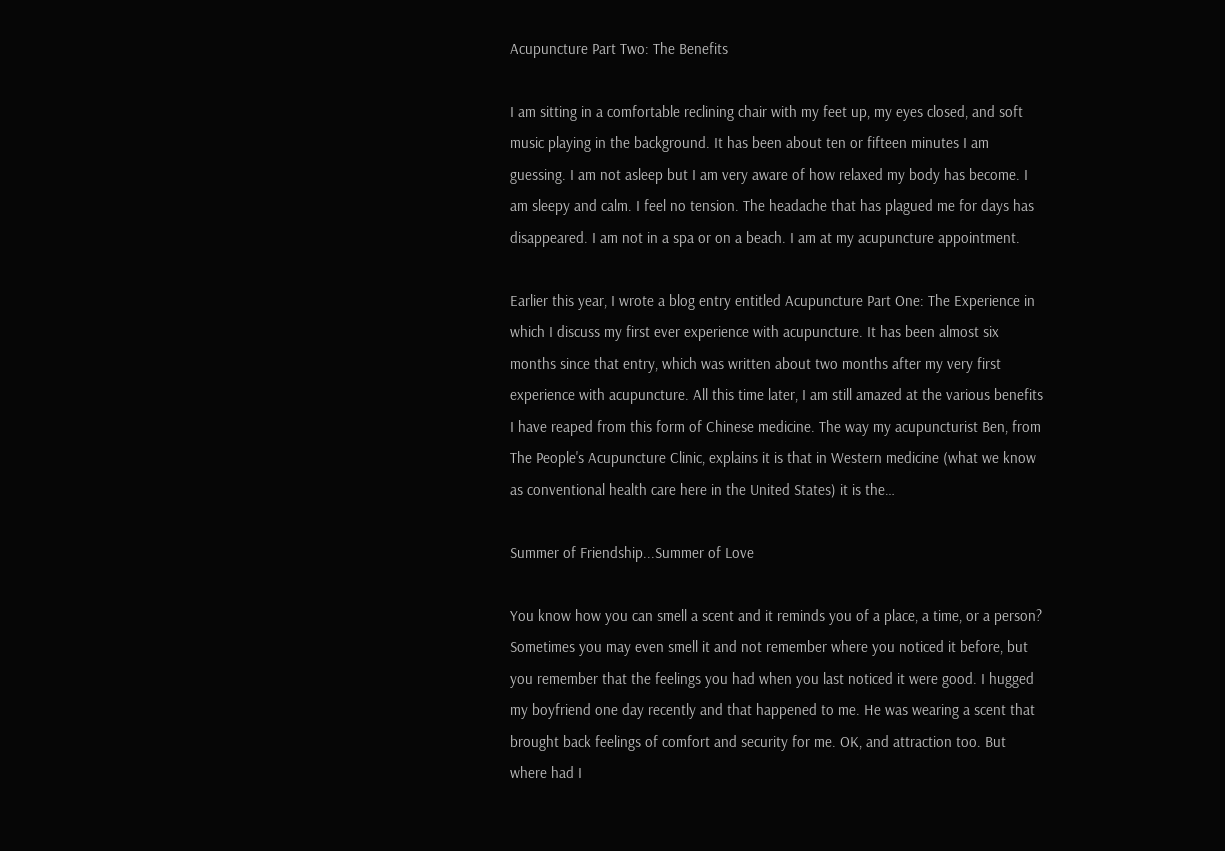Acupuncture Part Two: The Benefits

I am sitting in a comfortable reclining chair with my feet up, my eyes closed, and soft music playing in the background. It has been about ten or fifteen minutes I am guessing. I am not asleep but I am very aware of how relaxed my body has become. I am sleepy and calm. I feel no tension. The headache that has plagued me for days has disappeared. I am not in a spa or on a beach. I am at my acupuncture appointment.

Earlier this year, I wrote a blog entry entitled Acupuncture Part One: The Experience in which I discuss my first ever experience with acupuncture. It has been almost six months since that entry, which was written about two months after my very first experience with acupuncture. All this time later, I am still amazed at the various benefits I have reaped from this form of Chinese medicine. The way my acupuncturist Ben, from The People's Acupuncture Clinic, explains it is that in Western medicine (what we know as conventional health care here in the United States) it is the…

Summer of Friendship...Summer of Love

You know how you can smell a scent and it reminds you of a place, a time, or a person? Sometimes you may even smell it and not remember where you noticed it before, but you remember that the feelings you had when you last noticed it were good. I hugged my boyfriend one day recently and that happened to me. He was wearing a scent that brought back feelings of comfort and security for me. OK, and attraction too. But where had I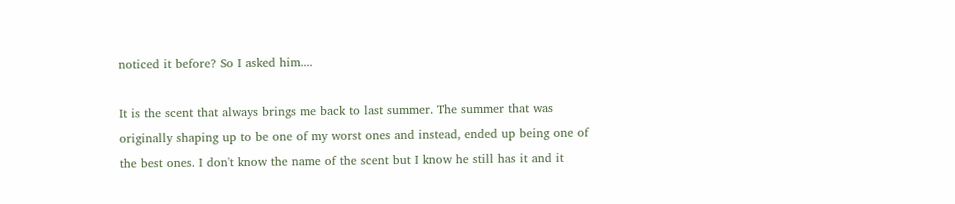noticed it before? So I asked him....

It is the scent that always brings me back to last summer. The summer that was originally shaping up to be one of my worst ones and instead, ended up being one of the best ones. I don't know the name of the scent but I know he still has it and it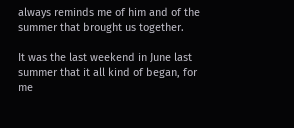always reminds me of him and of the summer that brought us together.

It was the last weekend in June last summer that it all kind of began, for me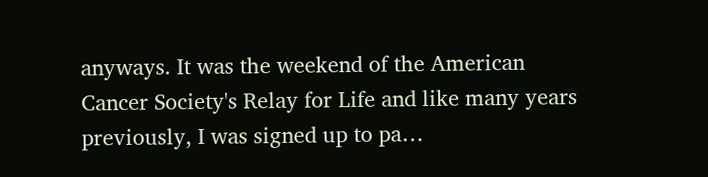anyways. It was the weekend of the American Cancer Society's Relay for Life and like many years previously, I was signed up to pa…